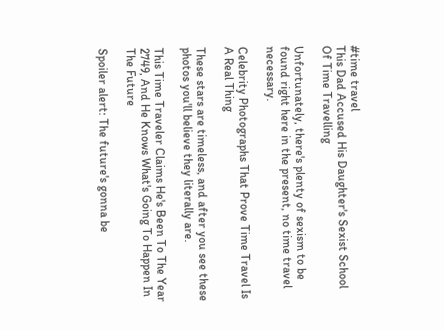#time travel
This Dad Accused His Daughter's Sexist School Of Time Travelling

Unfortunately, there's plenty of sexism to be found right here in the present, no time travel necessary.

Celebrity Photographs That Prove Time Travel Is A Real Thing

These stars are timeless, and after you see these photos you'll believe they literally are.

This Time Traveler Claims He's Been To The Year 2749, And He Knows What's Going To Happen In The Future

Spoiler alert: The future's gonna be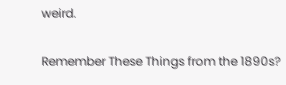weird.

Remember These Things from the 1890s?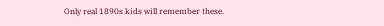Only real 1890s kids will remember these.